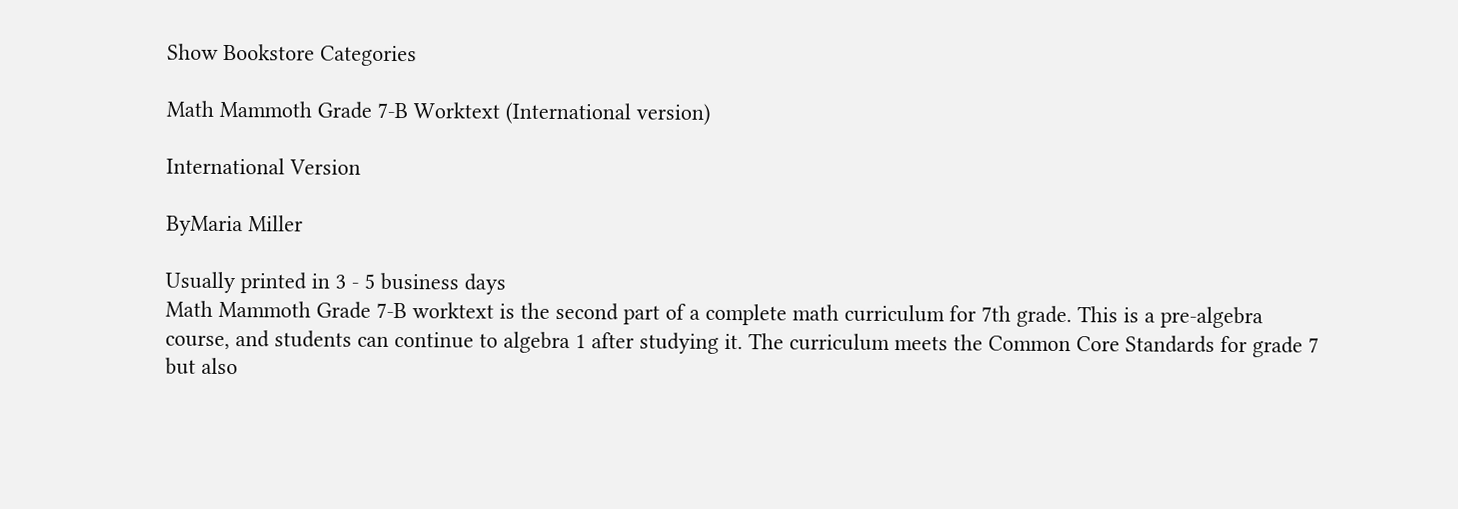Show Bookstore Categories

Math Mammoth Grade 7-B Worktext (International version)

International Version

ByMaria Miller

Usually printed in 3 - 5 business days
Math Mammoth Grade 7-B worktext is the second part of a complete math curriculum for 7th grade. This is a pre-algebra course, and students can continue to algebra 1 after studying it. The curriculum meets the Common Core Standards for grade 7 but also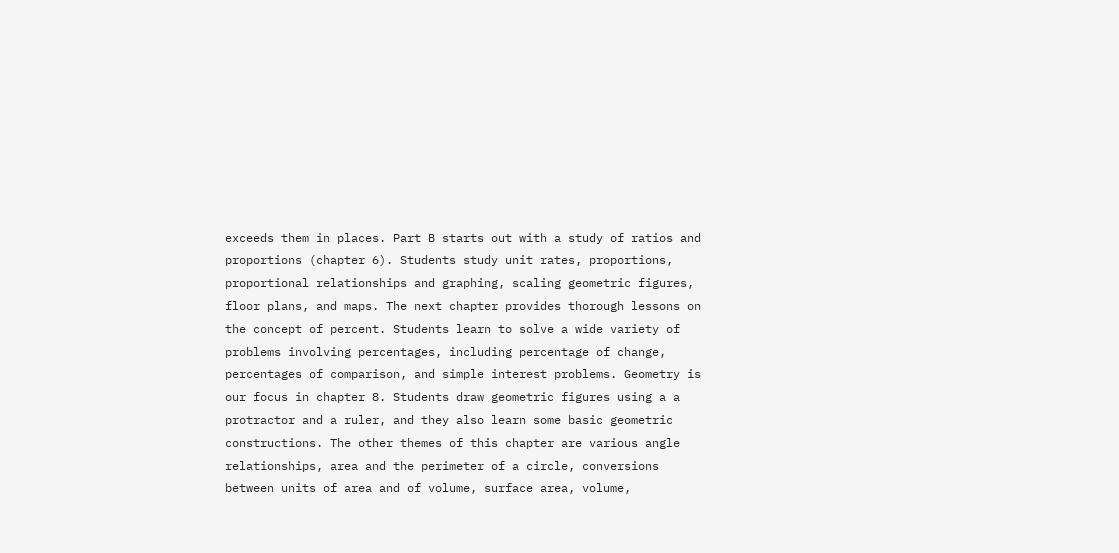exceeds them in places. Part B starts out with a study of ratios and proportions (chapter 6). Students study unit rates, proportions, proportional relationships and graphing, scaling geometric figures, floor plans, and maps. The next chapter provides thorough lessons on the concept of percent. Students learn to solve a wide variety of problems involving percentages, including percentage of change, percentages of comparison, and simple interest problems. Geometry is our focus in chapter 8. Students draw geometric figures using a a protractor and a ruler, and they also learn some basic geometric constructions. The other themes of this chapter are various angle relationships, area and the perimeter of a circle, conversions between units of area and of volume, surface area, volume,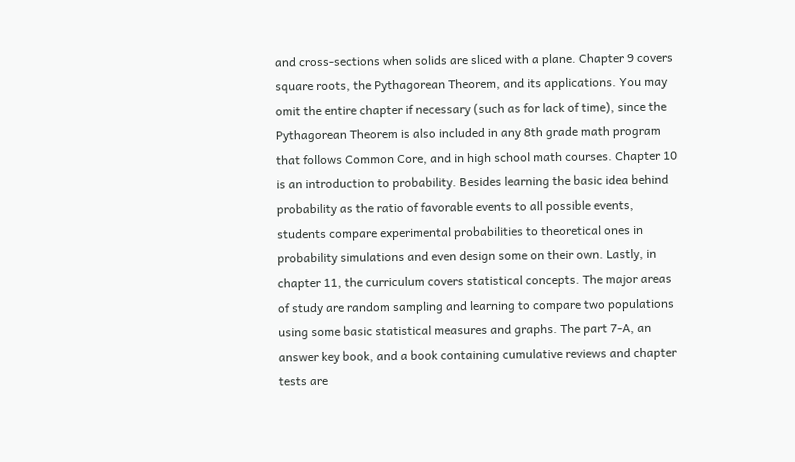and cross-sections when solids are sliced with a plane. Chapter 9 covers square roots, the Pythagorean Theorem, and its applications. You may omit the entire chapter if necessary (such as for lack of time), since the Pythagorean Theorem is also included in any 8th grade math program that follows Common Core, and in high school math courses. Chapter 10 is an introduction to probability. Besides learning the basic idea behind probability as the ratio of favorable events to all possible events, students compare experimental probabilities to theoretical ones in probability simulations and even design some on their own. Lastly, in chapter 11, the curriculum covers statistical concepts. The major areas of study are random sampling and learning to compare two populations using some basic statistical measures and graphs. The part 7-A, an answer key book, and a book containing cumulative reviews and chapter tests are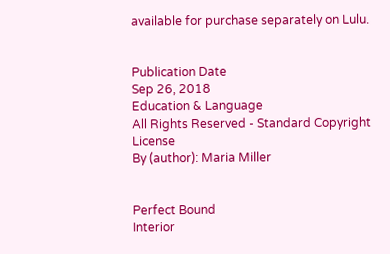available for purchase separately on Lulu.


Publication Date
Sep 26, 2018
Education & Language
All Rights Reserved - Standard Copyright License
By (author): Maria Miller


Perfect Bound
Interior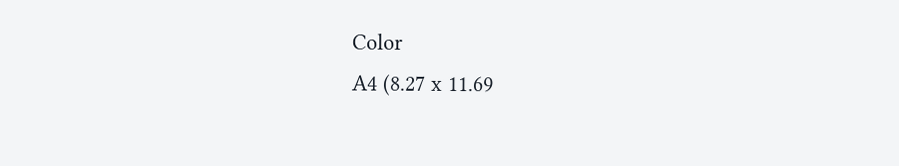Color
A4 (8.27 x 11.69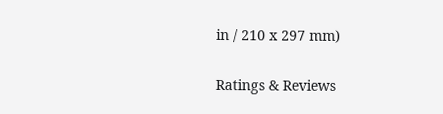in / 210 x 297 mm)

Ratings & Reviews